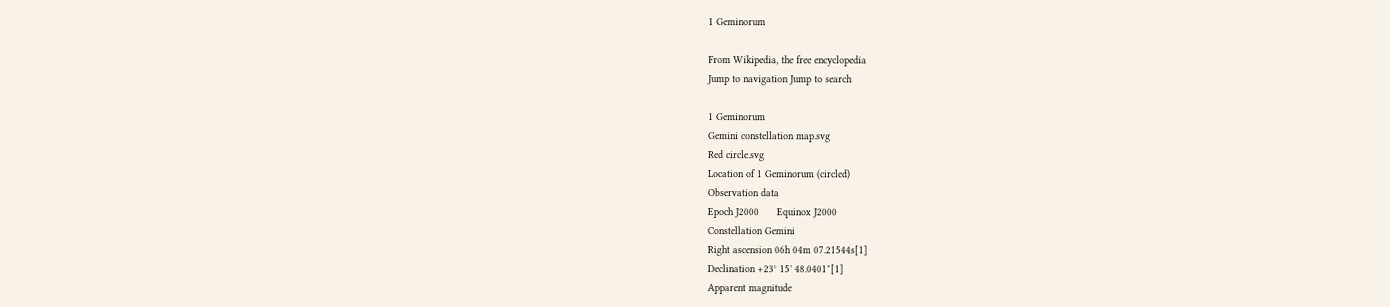1 Geminorum

From Wikipedia, the free encyclopedia
Jump to navigation Jump to search

1 Geminorum
Gemini constellation map.svg
Red circle.svg
Location of 1 Geminorum (circled)
Observation data
Epoch J2000      Equinox J2000
Constellation Gemini
Right ascension 06h 04m 07.21544s[1]
Declination +23° 15′ 48.0401″[1]
Apparent magnitude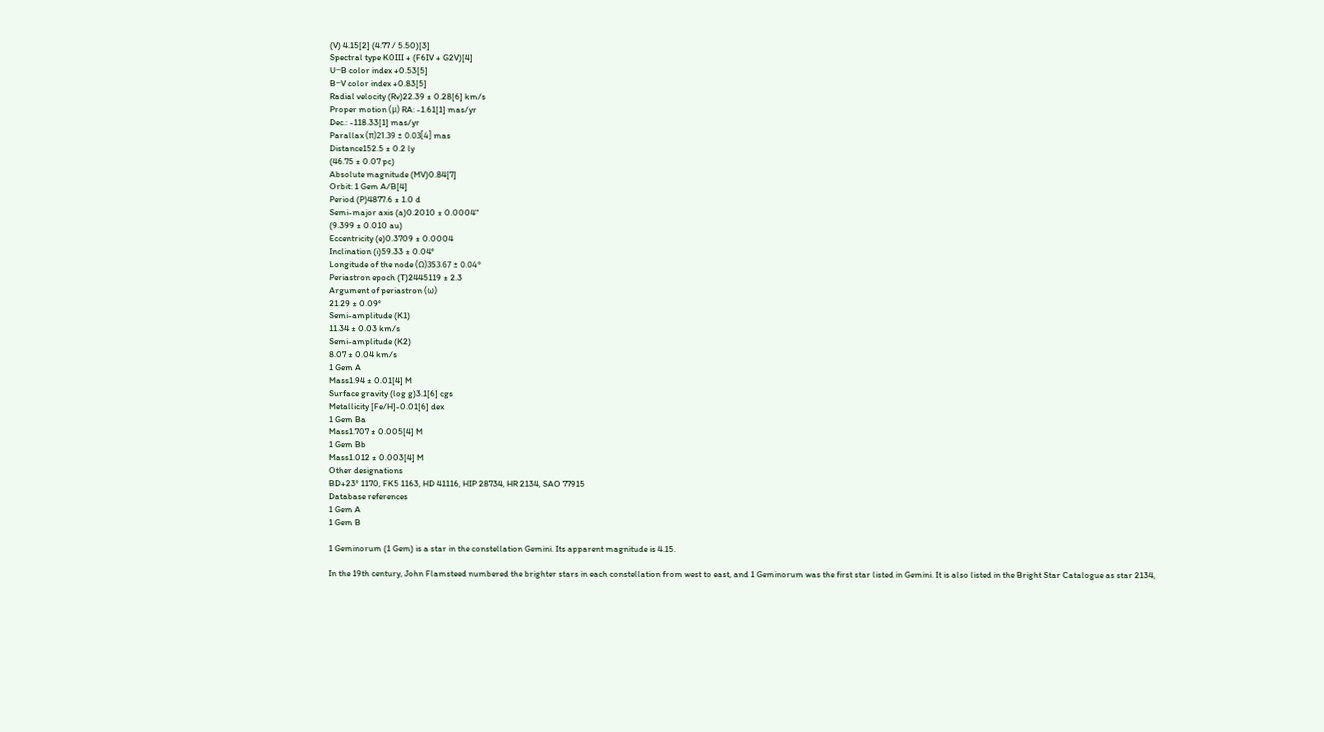(V) 4.15[2] (4.77 / 5.50)[3]
Spectral type K0III + (F6IV + G2V)[4]
U−B color index +0.53[5]
B−V color index +0.83[5]
Radial velocity (Rv)22.39 ± 0.28[6] km/s
Proper motion (μ) RA: -1.61[1] mas/yr
Dec.: -118.33[1] mas/yr
Parallax (π)21.39 ± 0.03[4] mas
Distance152.5 ± 0.2 ly
(46.75 ± 0.07 pc)
Absolute magnitude (MV)0.84[7]
Orbit: 1 Gem A/B[4]
Period (P)4877.6 ± 1.0 d
Semi-major axis (a)0.2010 ± 0.0004"
(9.399 ± 0.010 au)
Eccentricity (e)0.3709 ± 0.0004
Inclination (i)59.33 ± 0.04°
Longitude of the node (Ω)353.67 ± 0.04°
Periastron epoch (T)2445119 ± 2.3
Argument of periastron (ω)
21.29 ± 0.09°
Semi-amplitude (K1)
11.34 ± 0.03 km/s
Semi-amplitude (K2)
8.07 ± 0.04 km/s
1 Gem A
Mass1.94 ± 0.01[4] M
Surface gravity (log g)3.1[6] cgs
Metallicity [Fe/H]-0.01[6] dex
1 Gem Ba
Mass1.707 ± 0.005[4] M
1 Gem Bb
Mass1.012 ± 0.003[4] M
Other designations
BD+23° 1170, FK5 1163, HD 41116, HIP 28734, HR 2134, SAO 77915
Database references
1 Gem A
1 Gem B

1 Geminorum (1 Gem) is a star in the constellation Gemini. Its apparent magnitude is 4.15.

In the 19th century, John Flamsteed numbered the brighter stars in each constellation from west to east, and 1 Geminorum was the first star listed in Gemini. It is also listed in the Bright Star Catalogue as star 2134,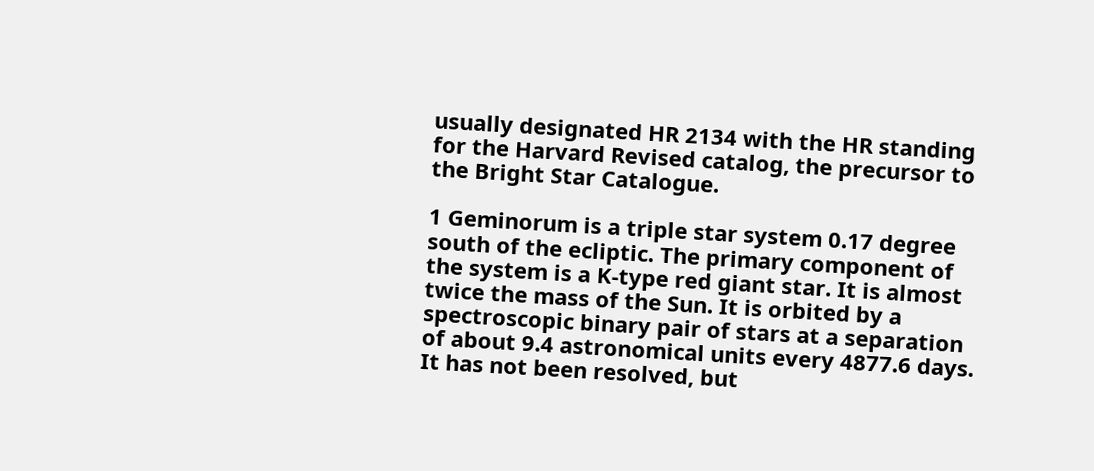usually designated HR 2134 with the HR standing for the Harvard Revised catalog, the precursor to the Bright Star Catalogue.

1 Geminorum is a triple star system 0.17 degree south of the ecliptic. The primary component of the system is a K-type red giant star. It is almost twice the mass of the Sun. It is orbited by a spectroscopic binary pair of stars at a separation of about 9.4 astronomical units every 4877.6 days. It has not been resolved, but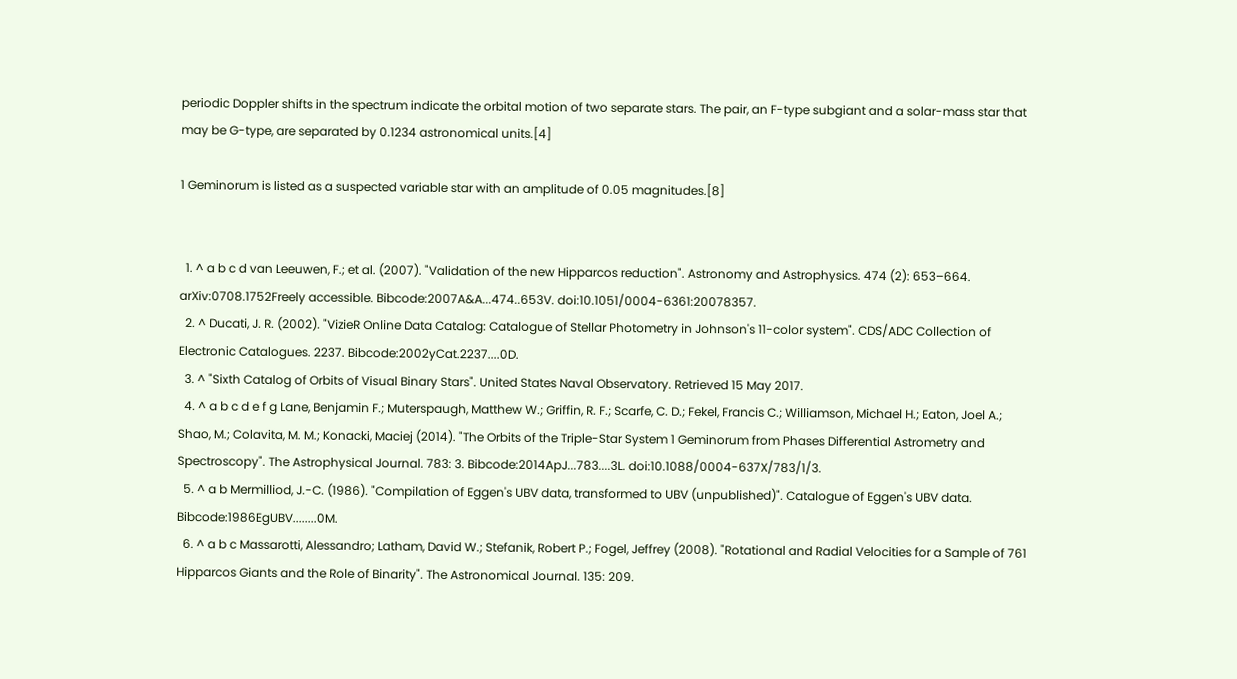periodic Doppler shifts in the spectrum indicate the orbital motion of two separate stars. The pair, an F-type subgiant and a solar-mass star that may be G-type, are separated by 0.1234 astronomical units.[4]

1 Geminorum is listed as a suspected variable star with an amplitude of 0.05 magnitudes.[8]


  1. ^ a b c d van Leeuwen, F.; et al. (2007). "Validation of the new Hipparcos reduction". Astronomy and Astrophysics. 474 (2): 653–664. arXiv:0708.1752Freely accessible. Bibcode:2007A&A...474..653V. doi:10.1051/0004-6361:20078357.
  2. ^ Ducati, J. R. (2002). "VizieR Online Data Catalog: Catalogue of Stellar Photometry in Johnson's 11-color system". CDS/ADC Collection of Electronic Catalogues. 2237. Bibcode:2002yCat.2237....0D.
  3. ^ "Sixth Catalog of Orbits of Visual Binary Stars". United States Naval Observatory. Retrieved 15 May 2017.
  4. ^ a b c d e f g Lane, Benjamin F.; Muterspaugh, Matthew W.; Griffin, R. F.; Scarfe, C. D.; Fekel, Francis C.; Williamson, Michael H.; Eaton, Joel A.; Shao, M.; Colavita, M. M.; Konacki, Maciej (2014). "The Orbits of the Triple-Star System 1 Geminorum from Phases Differential Astrometry and Spectroscopy". The Astrophysical Journal. 783: 3. Bibcode:2014ApJ...783....3L. doi:10.1088/0004-637X/783/1/3.
  5. ^ a b Mermilliod, J.-C. (1986). "Compilation of Eggen's UBV data, transformed to UBV (unpublished)". Catalogue of Eggen's UBV data. Bibcode:1986EgUBV........0M.
  6. ^ a b c Massarotti, Alessandro; Latham, David W.; Stefanik, Robert P.; Fogel, Jeffrey (2008). "Rotational and Radial Velocities for a Sample of 761 Hipparcos Giants and the Role of Binarity". The Astronomical Journal. 135: 209.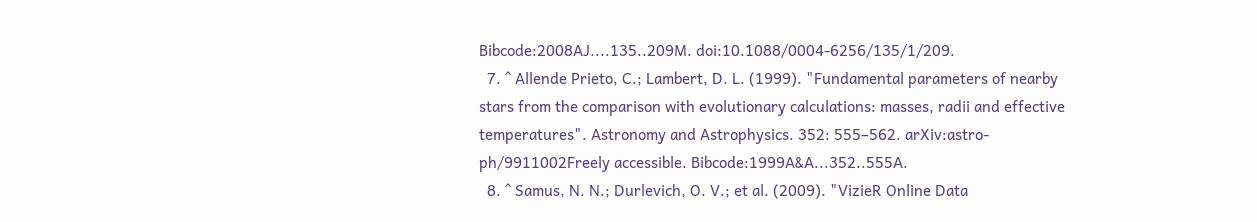Bibcode:2008AJ....135..209M. doi:10.1088/0004-6256/135/1/209.
  7. ^ Allende Prieto, C.; Lambert, D. L. (1999). "Fundamental parameters of nearby stars from the comparison with evolutionary calculations: masses, radii and effective temperatures". Astronomy and Astrophysics. 352: 555–562. arXiv:astro-ph/9911002Freely accessible. Bibcode:1999A&A...352..555A.
  8. ^ Samus, N. N.; Durlevich, O. V.; et al. (2009). "VizieR Online Data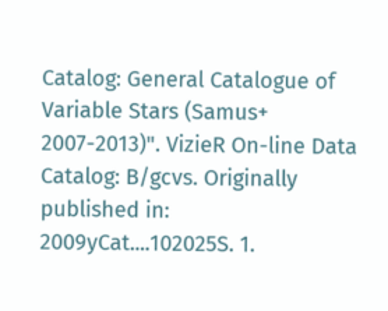Catalog: General Catalogue of Variable Stars (Samus+ 2007-2013)". VizieR On-line Data Catalog: B/gcvs. Originally published in: 2009yCat....102025S. 1.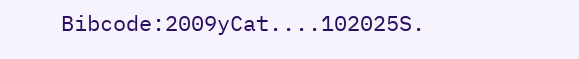Bibcode:2009yCat....102025S.